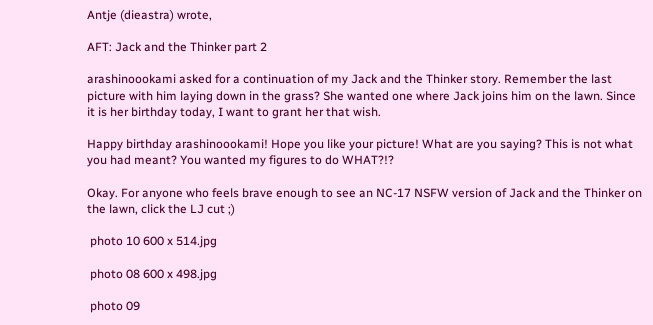Antje (dieastra) wrote,

AFT: Jack and the Thinker part 2

arashinoookami asked for a continuation of my Jack and the Thinker story. Remember the last picture with him laying down in the grass? She wanted one where Jack joins him on the lawn. Since it is her birthday today, I want to grant her that wish.

Happy birthday arashinoookami! Hope you like your picture! What are you saying? This is not what you had meant? You wanted my figures to do WHAT?!?

Okay. For anyone who feels brave enough to see an NC-17 NSFW version of Jack and the Thinker on the lawn, click the LJ cut ;)

 photo 10 600 x 514.jpg

 photo 08 600 x 498.jpg

 photo 09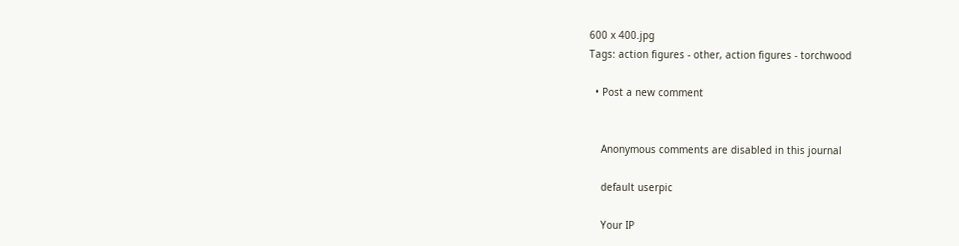600 x 400.jpg
Tags: action figures - other, action figures - torchwood

  • Post a new comment


    Anonymous comments are disabled in this journal

    default userpic

    Your IP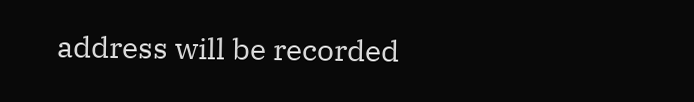address will be recorded